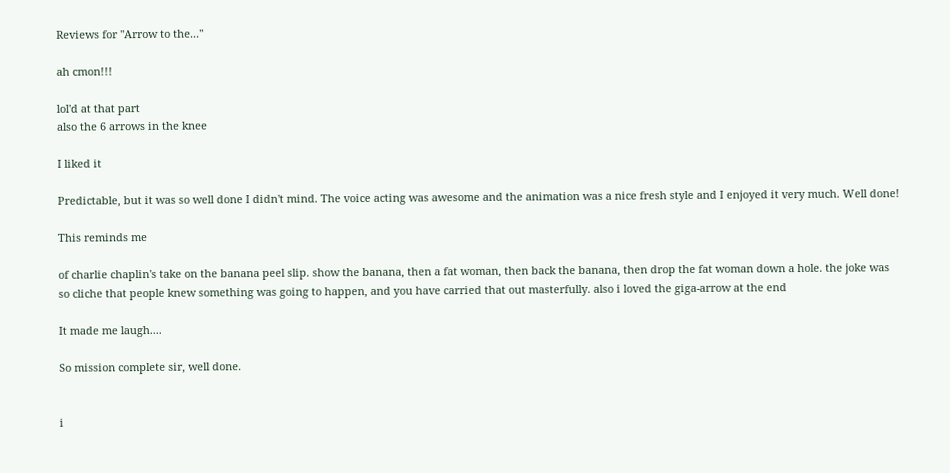Reviews for "Arrow to the..."

ah cmon!!!

lol'd at that part
also the 6 arrows in the knee

I liked it

Predictable, but it was so well done I didn't mind. The voice acting was awesome and the animation was a nice fresh style and I enjoyed it very much. Well done!

This reminds me

of charlie chaplin's take on the banana peel slip. show the banana, then a fat woman, then back the banana, then drop the fat woman down a hole. the joke was so cliche that people knew something was going to happen, and you have carried that out masterfully. also i loved the giga-arrow at the end

It made me laugh....

So mission complete sir, well done.


i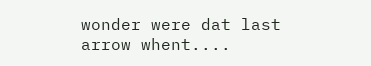wonder were dat last arrow whent....